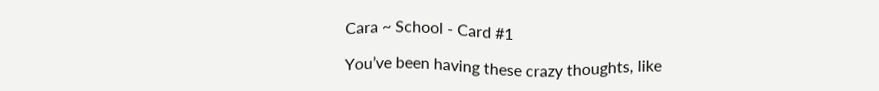Cara ~ School - Card #1

You’ve been having these crazy thoughts, like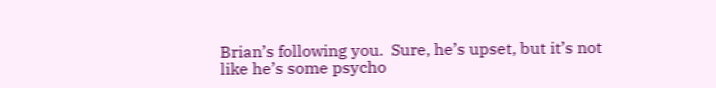Brian’s following you.  Sure, he’s upset, but it’s not like he’s some psycho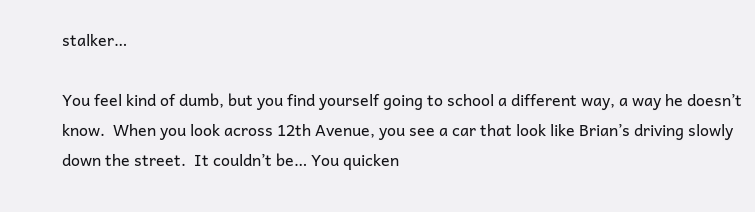stalker…

You feel kind of dumb, but you find yourself going to school a different way, a way he doesn’t know.  When you look across 12th Avenue, you see a car that look like Brian’s driving slowly down the street.  It couldn’t be… You quicken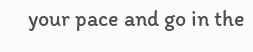your pace and go in the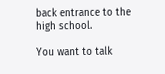back entrance to the high school.

You want to talk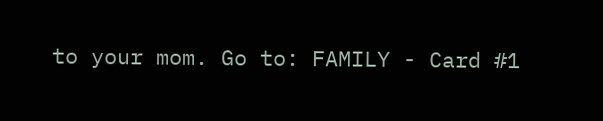to your mom. Go to: FAMILY - Card #1